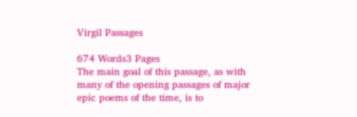Virgil Passages

674 Words3 Pages
The main goal of this passage, as with many of the opening passages of major epic poems of the time, is to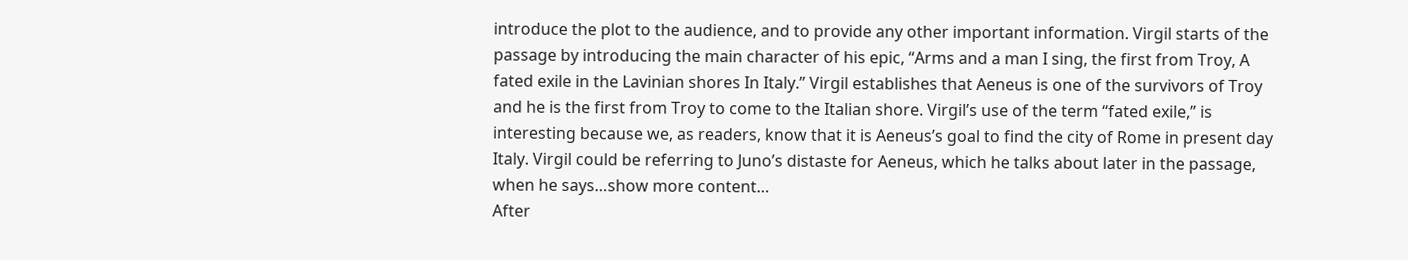introduce the plot to the audience, and to provide any other important information. Virgil starts of the passage by introducing the main character of his epic, “Arms and a man I sing, the first from Troy, A fated exile in the Lavinian shores In Italy.” Virgil establishes that Aeneus is one of the survivors of Troy and he is the first from Troy to come to the Italian shore. Virgil’s use of the term “fated exile,” is interesting because we, as readers, know that it is Aeneus’s goal to find the city of Rome in present day Italy. Virgil could be referring to Juno’s distaste for Aeneus, which he talks about later in the passage, when he says…show more content…
After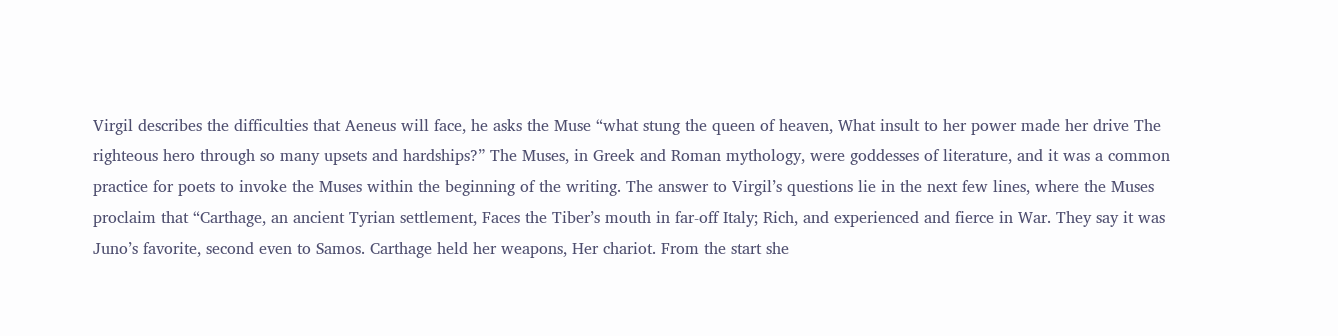Virgil describes the difficulties that Aeneus will face, he asks the Muse “what stung the queen of heaven, What insult to her power made her drive The righteous hero through so many upsets and hardships?” The Muses, in Greek and Roman mythology, were goddesses of literature, and it was a common practice for poets to invoke the Muses within the beginning of the writing. The answer to Virgil’s questions lie in the next few lines, where the Muses proclaim that “Carthage, an ancient Tyrian settlement, Faces the Tiber’s mouth in far-off Italy; Rich, and experienced and fierce in War. They say it was Juno’s favorite, second even to Samos. Carthage held her weapons, Her chariot. From the start she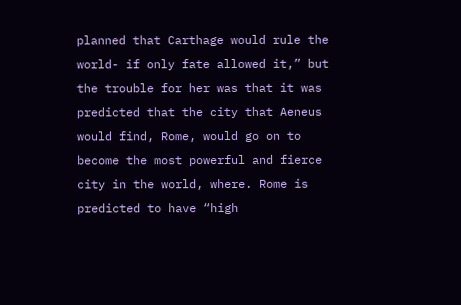planned that Carthage would rule the world- if only fate allowed it,” but the trouble for her was that it was predicted that the city that Aeneus would find, Rome, would go on to become the most powerful and fierce city in the world, where. Rome is predicted to have “high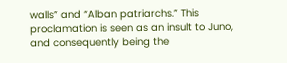walls” and “Alban patriarchs.” This proclamation is seen as an insult to Juno, and consequently being the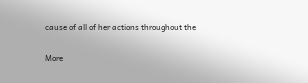cause of all of her actions throughout the

More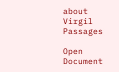about Virgil Passages

Open Document